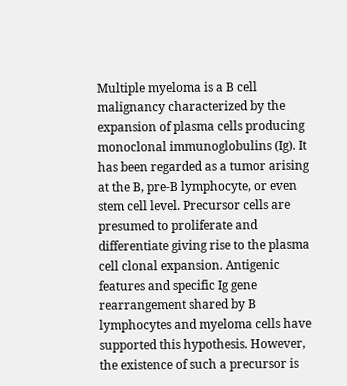Multiple myeloma is a B cell malignancy characterized by the expansion of plasma cells producing monoclonal immunoglobulins (Ig). It has been regarded as a tumor arising at the B, pre-B lymphocyte, or even stem cell level. Precursor cells are presumed to proliferate and differentiate giving rise to the plasma cell clonal expansion. Antigenic features and specific Ig gene rearrangement shared by B lymphocytes and myeloma cells have supported this hypothesis. However, the existence of such a precursor is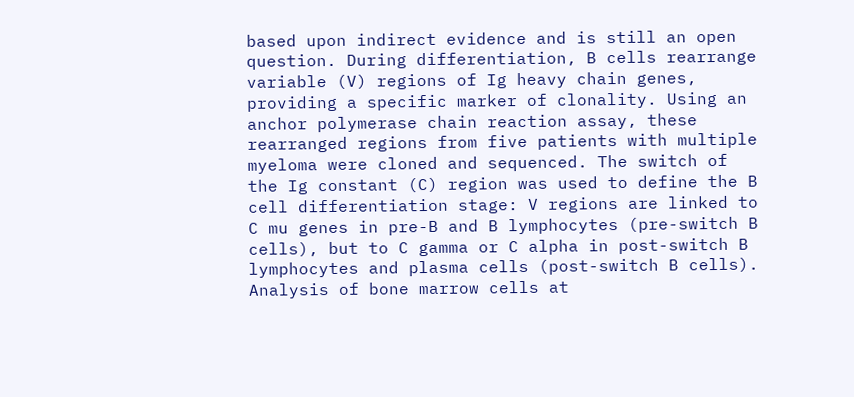based upon indirect evidence and is still an open question. During differentiation, B cells rearrange variable (V) regions of Ig heavy chain genes, providing a specific marker of clonality. Using an anchor polymerase chain reaction assay, these rearranged regions from five patients with multiple myeloma were cloned and sequenced. The switch of the Ig constant (C) region was used to define the B cell differentiation stage: V regions are linked to C mu genes in pre-B and B lymphocytes (pre-switch B cells), but to C gamma or C alpha in post-switch B lymphocytes and plasma cells (post-switch B cells). Analysis of bone marrow cells at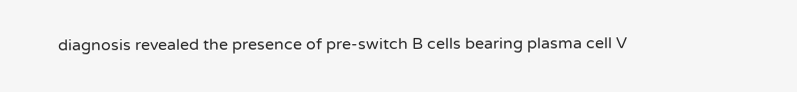diagnosis revealed the presence of pre-switch B cells bearing plasma cell V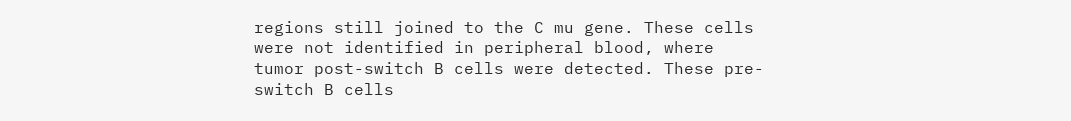regions still joined to the C mu gene. These cells were not identified in peripheral blood, where tumor post-switch B cells were detected. These pre-switch B cells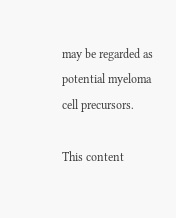may be regarded as potential myeloma cell precursors.

This content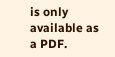is only available as a PDF.